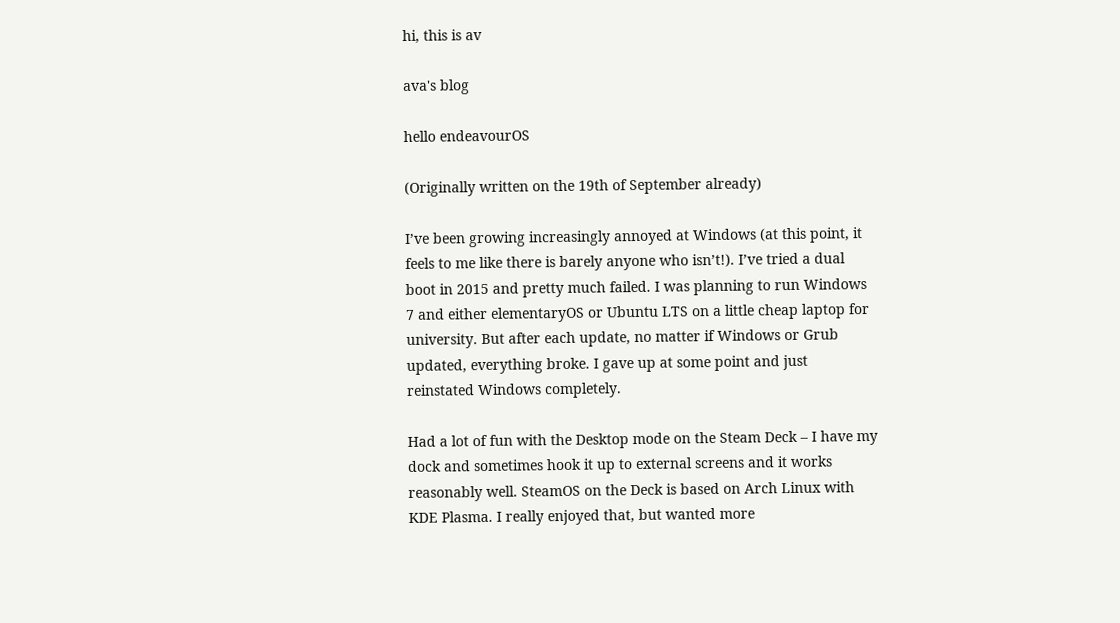hi, this is av

ava's blog

hello endeavourOS

(Originally written on the 19th of September already)

I’ve been growing increasingly annoyed at Windows (at this point, it feels to me like there is barely anyone who isn’t!). I’ve tried a dual boot in 2015 and pretty much failed. I was planning to run Windows 7 and either elementaryOS or Ubuntu LTS on a little cheap laptop for university. But after each update, no matter if Windows or Grub updated, everything broke. I gave up at some point and just reinstated Windows completely.

Had a lot of fun with the Desktop mode on the Steam Deck – I have my dock and sometimes hook it up to external screens and it works reasonably well. SteamOS on the Deck is based on Arch Linux with KDE Plasma. I really enjoyed that, but wanted more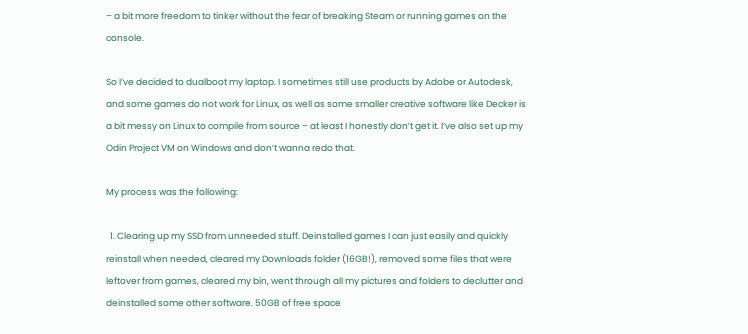– a bit more freedom to tinker without the fear of breaking Steam or running games on the console.

So I’ve decided to dualboot my laptop. I sometimes still use products by Adobe or Autodesk, and some games do not work for Linux, as well as some smaller creative software like Decker is a bit messy on Linux to compile from source – at least I honestly don’t get it. I’ve also set up my Odin Project VM on Windows and don’t wanna redo that.

My process was the following:

  1. Clearing up my SSD from unneeded stuff. Deinstalled games I can just easily and quickly reinstall when needed, cleared my Downloads folder (16GB!), removed some files that were leftover from games, cleared my bin, went through all my pictures and folders to declutter and deinstalled some other software. 50GB of free space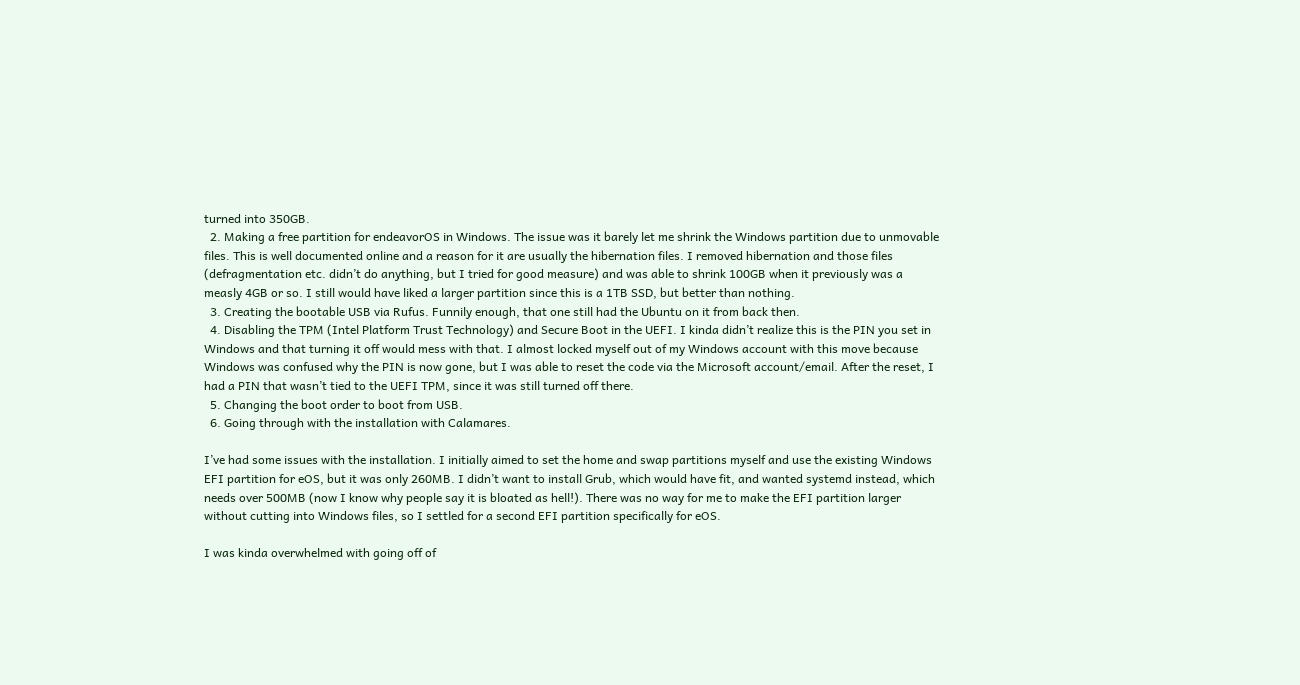turned into 350GB.
  2. Making a free partition for endeavorOS in Windows. The issue was it barely let me shrink the Windows partition due to unmovable files. This is well documented online and a reason for it are usually the hibernation files. I removed hibernation and those files (defragmentation etc. didn’t do anything, but I tried for good measure) and was able to shrink 100GB when it previously was a measly 4GB or so. I still would have liked a larger partition since this is a 1TB SSD, but better than nothing.
  3. Creating the bootable USB via Rufus. Funnily enough, that one still had the Ubuntu on it from back then.
  4. Disabling the TPM (Intel Platform Trust Technology) and Secure Boot in the UEFI. I kinda didn’t realize this is the PIN you set in Windows and that turning it off would mess with that. I almost locked myself out of my Windows account with this move because Windows was confused why the PIN is now gone, but I was able to reset the code via the Microsoft account/email. After the reset, I had a PIN that wasn’t tied to the UEFI TPM, since it was still turned off there.
  5. Changing the boot order to boot from USB.
  6. Going through with the installation with Calamares.

I’ve had some issues with the installation. I initially aimed to set the home and swap partitions myself and use the existing Windows EFI partition for eOS, but it was only 260MB. I didn’t want to install Grub, which would have fit, and wanted systemd instead, which needs over 500MB (now I know why people say it is bloated as hell!). There was no way for me to make the EFI partition larger without cutting into Windows files, so I settled for a second EFI partition specifically for eOS.

I was kinda overwhelmed with going off of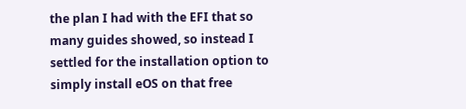the plan I had with the EFI that so many guides showed, so instead I settled for the installation option to simply install eOS on that free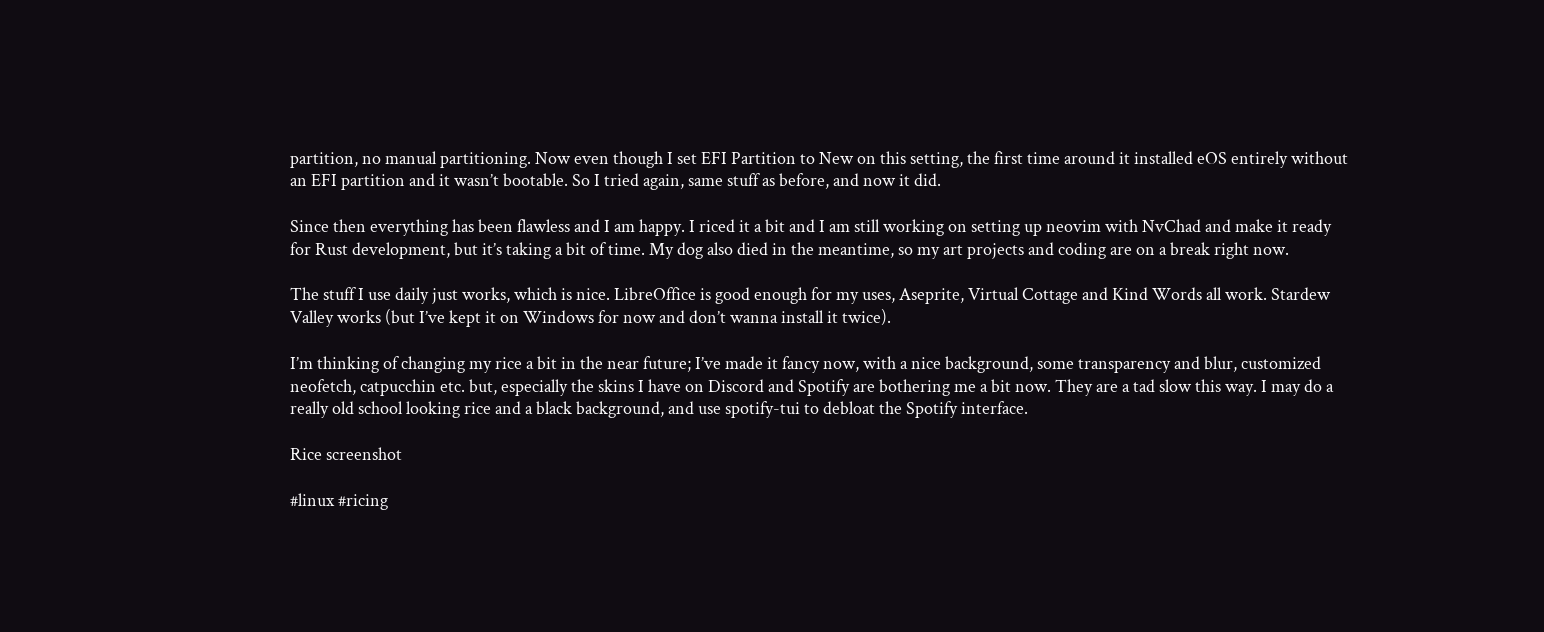partition, no manual partitioning. Now even though I set EFI Partition to New on this setting, the first time around it installed eOS entirely without an EFI partition and it wasn’t bootable. So I tried again, same stuff as before, and now it did.

Since then everything has been flawless and I am happy. I riced it a bit and I am still working on setting up neovim with NvChad and make it ready for Rust development, but it’s taking a bit of time. My dog also died in the meantime, so my art projects and coding are on a break right now.

The stuff I use daily just works, which is nice. LibreOffice is good enough for my uses, Aseprite, Virtual Cottage and Kind Words all work. Stardew Valley works (but I’ve kept it on Windows for now and don’t wanna install it twice).

I’m thinking of changing my rice a bit in the near future; I’ve made it fancy now, with a nice background, some transparency and blur, customized neofetch, catpucchin etc. but, especially the skins I have on Discord and Spotify are bothering me a bit now. They are a tad slow this way. I may do a really old school looking rice and a black background, and use spotify-tui to debloat the Spotify interface.

Rice screenshot

#linux #ricing